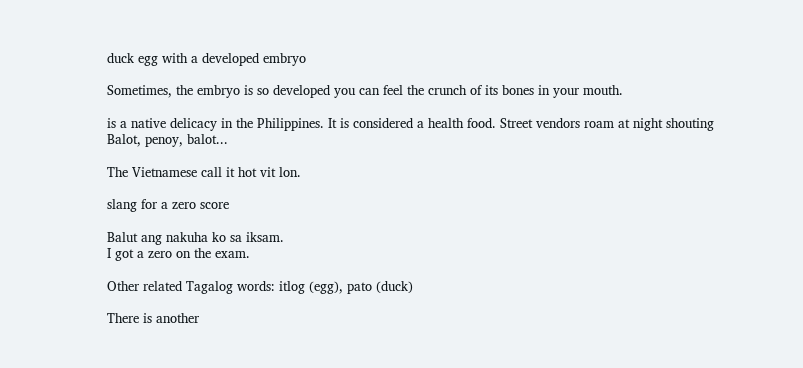duck egg with a developed embryo

Sometimes, the embryo is so developed you can feel the crunch of its bones in your mouth.

is a native delicacy in the Philippines. It is considered a health food. Street vendors roam at night shouting Balot, penoy, balot...

The Vietnamese call it hot vit lon.

slang for a zero score

Balut ang nakuha ko sa iksam.
I got a zero on the exam.

Other related Tagalog words: itlog (egg), pato (duck)

There is another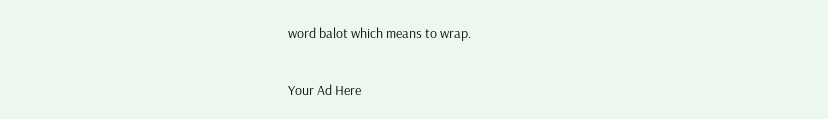word balot which means to wrap.

Your Ad Here